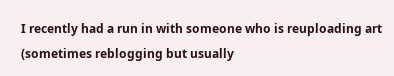I recently had a run in with someone who is reuploading art (sometimes reblogging but usually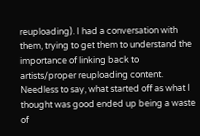reuploading). I had a conversation with them, trying to get them to understand the importance of linking back to artists/proper reuploading content. Needless to say, what started off as what I thought was good ended up being a waste of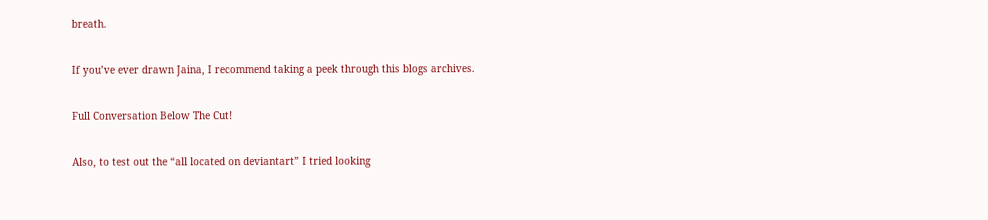breath.

If you’ve ever drawn Jaina, I recommend taking a peek through this blogs archives.

Full Conversation Below The Cut!

Also, to test out the “all located on deviantart” I tried looking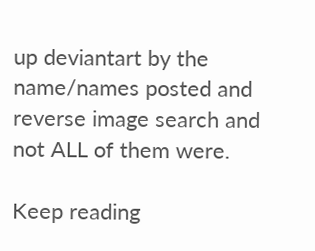up deviantart by the name/names posted and reverse image search and not ALL of them were.

Keep reading